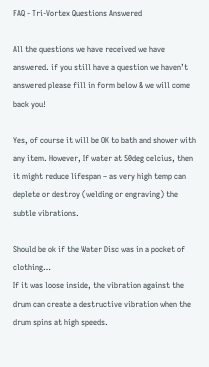FAQ - Tri-Vortex Questions Answered

All the questions we have received we have answered. if you still have a question we haven’t answered please fill in form below & we will come back you!

Yes, of course it will be OK to bath and shower with any item. However, If water at 50deg celcius, then it might reduce lifespan – as very high temp can deplete or destroy (welding or engraving) the subtle vibrations.

Should be ok if the Water Disc was in a pocket of clothing…
If it was loose inside, the vibration against the drum can create a destructive vibration when the drum spins at high speeds.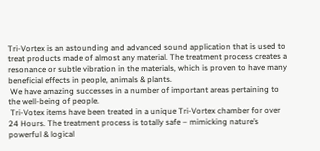Tri-Vortex is an astounding and advanced sound application that is used to treat products made of almost any material. The treatment process creates a resonance or subtle vibration in the materials, which is proven to have many beneficial effects in people, animals & plants.
 We have amazing successes in a number of important areas pertaining to the well-being of people.
 Tri-Votex items have been treated in a unique Tri-Vortex chamber for over 24 Hours. The treatment process is totally safe – mimicking nature’s powerful & logical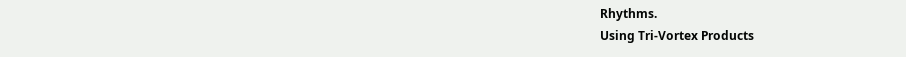Rhythms.
Using Tri-Vortex Products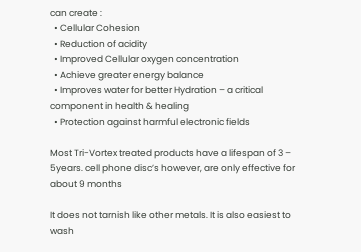can create :
  • Cellular Cohesion
  • Reduction of acidity
  • Improved Cellular oxygen concentration
  • Achieve greater energy balance
  • Improves water for better Hydration – a critical component in health & healing
  • Protection against harmful electronic fields

Most Tri-Vortex treated products have a lifespan of 3 – 5years. cell phone disc’s however, are only effective for about 9 months

It does not tarnish like other metals. It is also easiest to wash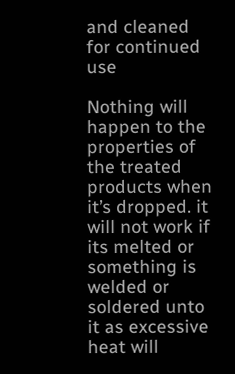and cleaned for continued use

Nothing will happen to the properties of the treated products when it’s dropped. it will not work if its melted or something is welded or soldered unto it as excessive heat will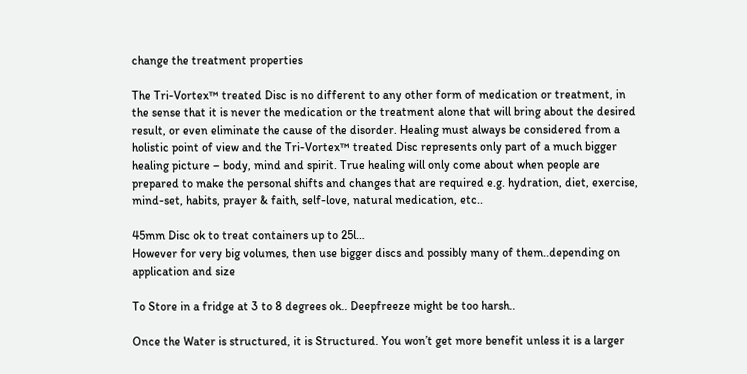change the treatment properties

The Tri-Vortex™ treated Disc is no different to any other form of medication or treatment, in the sense that it is never the medication or the treatment alone that will bring about the desired result, or even eliminate the cause of the disorder. Healing must always be considered from a holistic point of view and the Tri-Vortex™ treated Disc represents only part of a much bigger healing picture – body, mind and spirit. True healing will only come about when people are prepared to make the personal shifts and changes that are required e.g. hydration, diet, exercise, mind-set, habits, prayer & faith, self-love, natural medication, etc..

45mm Disc ok to treat containers up to 25l…
However for very big volumes, then use bigger discs and possibly many of them..depending on application and size

To Store in a fridge at 3 to 8 degrees ok.. Deepfreeze might be too harsh..

Once the Water is structured, it is Structured. You won’t get more benefit unless it is a larger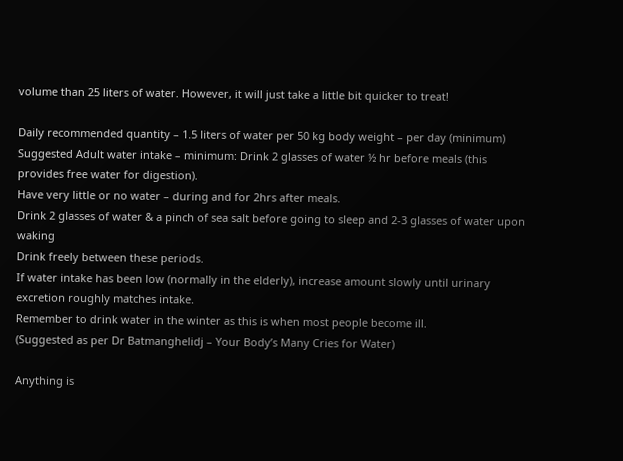volume than 25 liters of water. However, it will just take a little bit quicker to treat!

Daily recommended quantity – 1.5 liters of water per 50 kg body weight – per day (minimum)
Suggested Adult water intake – minimum: Drink 2 glasses of water ½ hr before meals (this provides free water for digestion).
Have very little or no water – during and for 2hrs after meals.
Drink 2 glasses of water & a pinch of sea salt before going to sleep and 2-3 glasses of water upon waking
Drink freely between these periods.
If water intake has been low (normally in the elderly), increase amount slowly until urinary excretion roughly matches intake.
Remember to drink water in the winter as this is when most people become ill.
(Suggested as per Dr Batmanghelidj – Your Body’s Many Cries for Water)

Anything is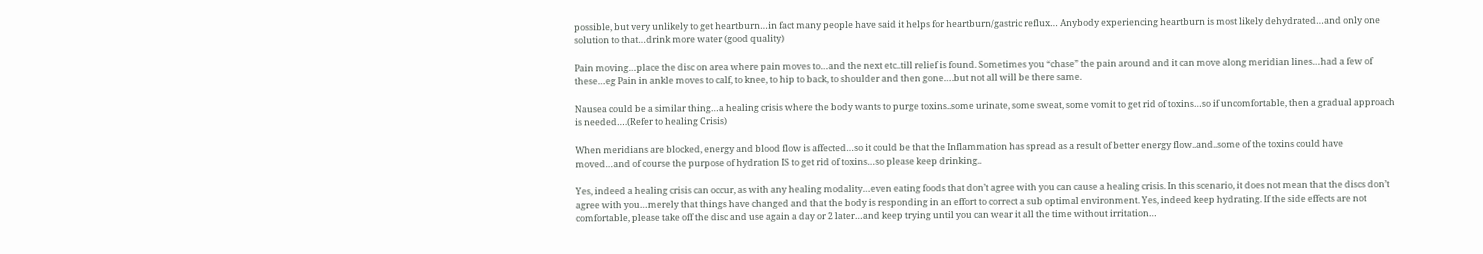possible, but very unlikely to get heartburn…in fact many people have said it helps for heartburn/gastric reflux… Anybody experiencing heartburn is most likely dehydrated…and only one solution to that…drink more water (good quality)

Pain moving…place the disc on area where pain moves to…and the next etc..till relief is found. Sometimes you “chase” the pain around and it can move along meridian lines…had a few of these…eg Pain in ankle moves to calf, to knee, to hip to back, to shoulder and then gone….but not all will be there same.

Nausea could be a similar thing…a healing crisis where the body wants to purge toxins..some urinate, some sweat, some vomit to get rid of toxins…so if uncomfortable, then a gradual approach is needed….(Refer to healing Crisis)

When meridians are blocked, energy and blood flow is affected…so it could be that the Inflammation has spread as a result of better energy flow..and..some of the toxins could have moved…and of course the purpose of hydration IS to get rid of toxins…so please keep drinking..

Yes, indeed a healing crisis can occur, as with any healing modality…even eating foods that don’t agree with you can cause a healing crisis. In this scenario, it does not mean that the discs don’t agree with you…merely that things have changed and that the body is responding in an effort to correct a sub optimal environment. Yes, indeed keep hydrating. If the side effects are not comfortable, please take off the disc and use again a day or 2 later…and keep trying until you can wear it all the time without irritation…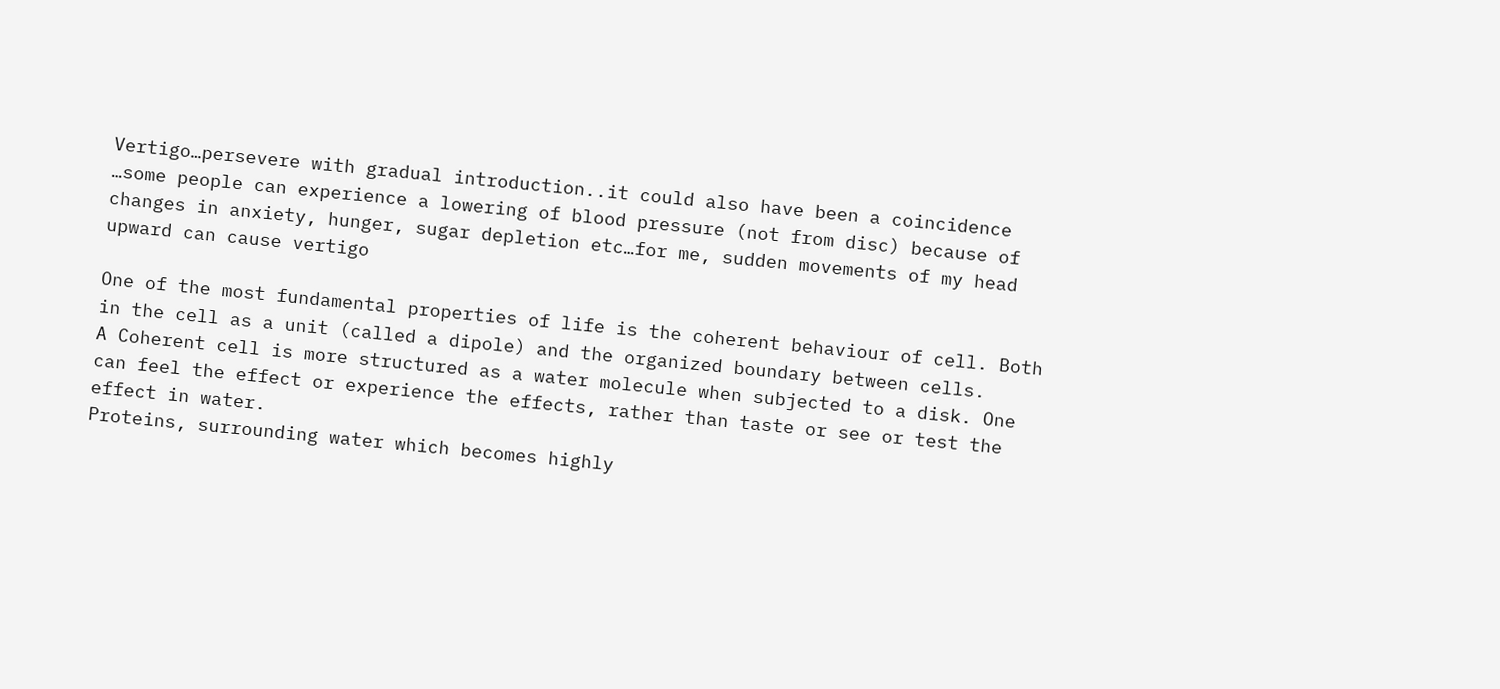Vertigo…persevere with gradual introduction..it could also have been a coincidence …some people can experience a lowering of blood pressure (not from disc) because of changes in anxiety, hunger, sugar depletion etc…for me, sudden movements of my head upward can cause vertigo

One of the most fundamental properties of life is the coherent behaviour of cell. Both in the cell as a unit (called a dipole) and the organized boundary between cells.
A Coherent cell is more structured as a water molecule when subjected to a disk. One can feel the effect or experience the effects, rather than taste or see or test the effect in water.
Proteins, surrounding water which becomes highly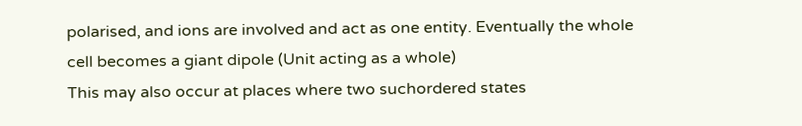polarised, and ions are involved and act as one entity. Eventually the whole cell becomes a giant dipole (Unit acting as a whole)
This may also occur at places where two suchordered states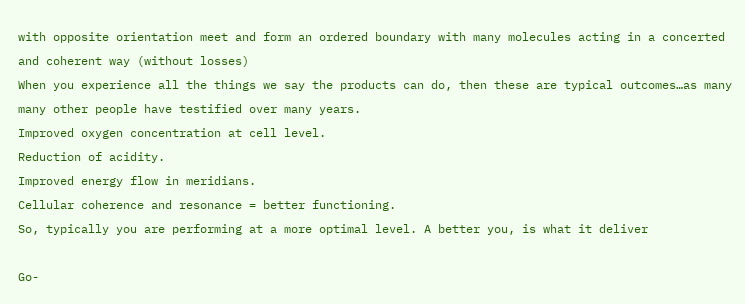with opposite orientation meet and form an ordered boundary with many molecules acting in a concerted and coherent way (without losses)
When you experience all the things we say the products can do, then these are typical outcomes…as many many other people have testified over many years.
Improved oxygen concentration at cell level.
Reduction of acidity.
Improved energy flow in meridians.
Cellular coherence and resonance = better functioning.
So, typically you are performing at a more optimal level. A better you, is what it deliver

Go-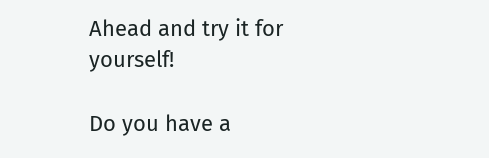Ahead and try it for yourself!

Do you have a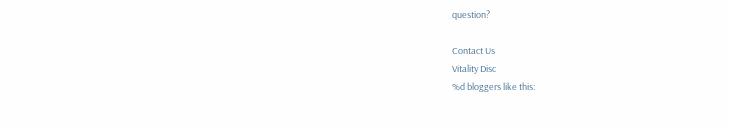question?

Contact Us
Vitality Disc
%d bloggers like this: